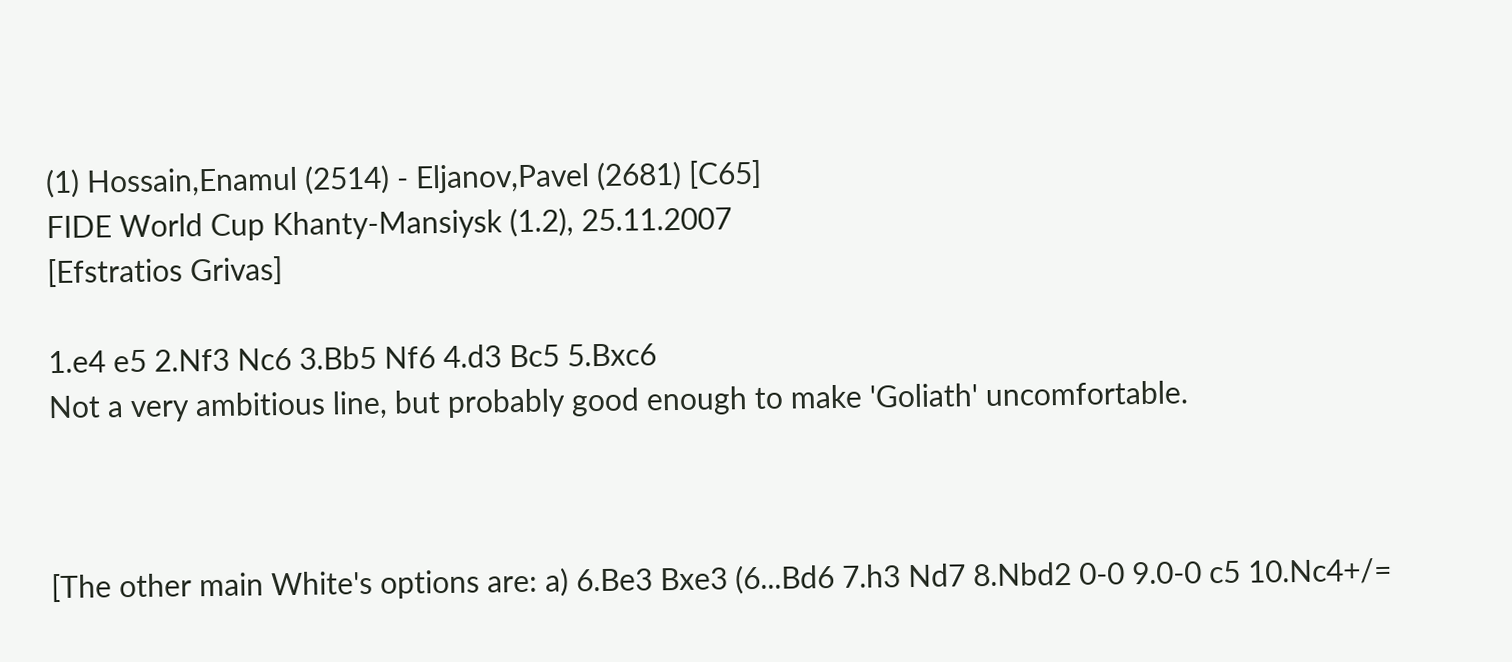(1) Hossain,Enamul (2514) - Eljanov,Pavel (2681) [C65]
FIDE World Cup Khanty-Mansiysk (1.2), 25.11.2007
[Efstratios Grivas]

1.e4 e5 2.Nf3 Nc6 3.Bb5 Nf6 4.d3 Bc5 5.Bxc6
Not a very ambitious line, but probably good enough to make 'Goliath' uncomfortable.



[The other main White's options are: a) 6.Be3 Bxe3 (6...Bd6 7.h3 Nd7 8.Nbd2 0-0 9.0-0 c5 10.Nc4+/=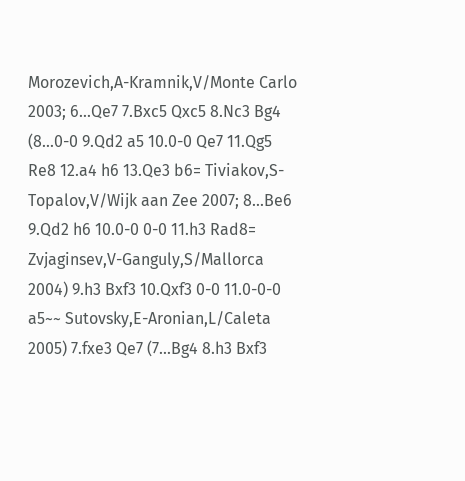Morozevich,A-Kramnik,V/Monte Carlo 2003; 6...Qe7 7.Bxc5 Qxc5 8.Nc3 Bg4 (8...0-0 9.Qd2 a5 10.0-0 Qe7 11.Qg5 Re8 12.a4 h6 13.Qe3 b6= Tiviakov,S-Topalov,V/Wijk aan Zee 2007; 8...Be6 9.Qd2 h6 10.0-0 0-0 11.h3 Rad8= Zvjaginsev,V-Ganguly,S/Mallorca 2004) 9.h3 Bxf3 10.Qxf3 0-0 11.0-0-0 a5~~ Sutovsky,E-Aronian,L/Caleta 2005) 7.fxe3 Qe7 (7...Bg4 8.h3 Bxf3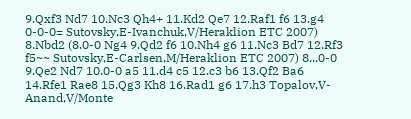9.Qxf3 Nd7 10.Nc3 Qh4+ 11.Kd2 Qe7 12.Raf1 f6 13.g4 0-0-0= Sutovsky,E-Ivanchuk,V/Heraklion ETC 2007) 8.Nbd2 (8.0-0 Ng4 9.Qd2 f6 10.Nh4 g6 11.Nc3 Bd7 12.Rf3 f5~~ Sutovsky,E-Carlsen,M/Heraklion ETC 2007) 8...0-0 9.Qe2 Nd7 10.0-0 a5 11.d4 c5 12.c3 b6 13.Qf2 Ba6 14.Rfe1 Rae8 15.Qg3 Kh8 16.Rad1 g6 17.h3 Topalov,V-Anand,V/Monte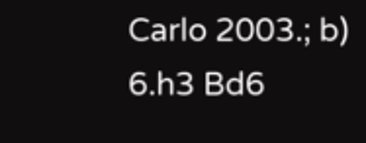Carlo 2003.; b) 6.h3 Bd6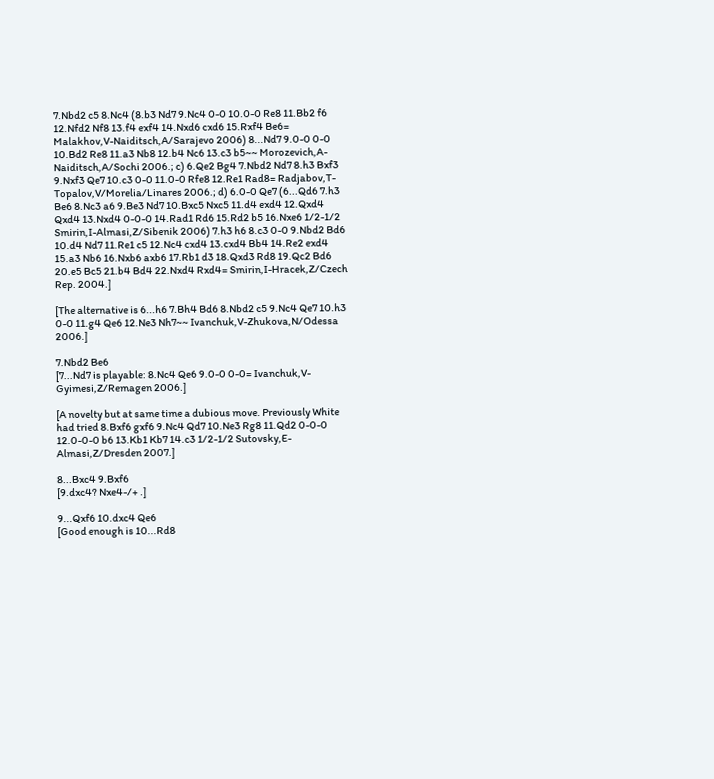7.Nbd2 c5 8.Nc4 (8.b3 Nd7 9.Nc4 0-0 10.0-0 Re8 11.Bb2 f6 12.Nfd2 Nf8 13.f4 exf4 14.Nxd6 cxd6 15.Rxf4 Be6= Malakhov,V-Naiditsch,A/Sarajevo 2006) 8...Nd7 9.0-0 0-0 10.Bd2 Re8 11.a3 Nb8 12.b4 Nc6 13.c3 b5~~ Morozevich,A-Naiditsch,A/Sochi 2006.; c) 6.Qe2 Bg4 7.Nbd2 Nd7 8.h3 Bxf3 9.Nxf3 Qe7 10.c3 0-0 11.0-0 Rfe8 12.Re1 Rad8= Radjabov,T-Topalov,V/Morelia/Linares 2006.; d) 6.0-0 Qe7 (6...Qd6 7.h3 Be6 8.Nc3 a6 9.Be3 Nd7 10.Bxc5 Nxc5 11.d4 exd4 12.Qxd4 Qxd4 13.Nxd4 0-0-0 14.Rad1 Rd6 15.Rd2 b5 16.Nxe6 1/2-1/2 Smirin,I-Almasi,Z/Sibenik 2006) 7.h3 h6 8.c3 0-0 9.Nbd2 Bd6 10.d4 Nd7 11.Re1 c5 12.Nc4 cxd4 13.cxd4 Bb4 14.Re2 exd4 15.a3 Nb6 16.Nxb6 axb6 17.Rb1 d3 18.Qxd3 Rd8 19.Qc2 Bd6 20.e5 Bc5 21.b4 Bd4 22.Nxd4 Rxd4= Smirin,I-Hracek,Z/Czech Rep. 2004.]

[The alternative is 6...h6 7.Bh4 Bd6 8.Nbd2 c5 9.Nc4 Qe7 10.h3 0-0 11.g4 Qe6 12.Ne3 Nh7~~ Ivanchuk,V-Zhukova,N/Odessa 2006.]

7.Nbd2 Be6
[7...Nd7 is playable: 8.Nc4 Qe6 9.0-0 0-0= Ivanchuk,V-Gyimesi,Z/Remagen 2006.]

[A novelty but at same time a dubious move. Previously White had tried 8.Bxf6 gxf6 9.Nc4 Qd7 10.Ne3 Rg8 11.Qd2 0-0-0 12.0-0-0 b6 13.Kb1 Kb7 14.c3 1/2-1/2 Sutovsky,E-Almasi,Z/Dresden 2007.]

8...Bxc4 9.Bxf6
[9.dxc4? Nxe4-/+ .]

9...Qxf6 10.dxc4 Qe6
[Good enough is 10...Rd8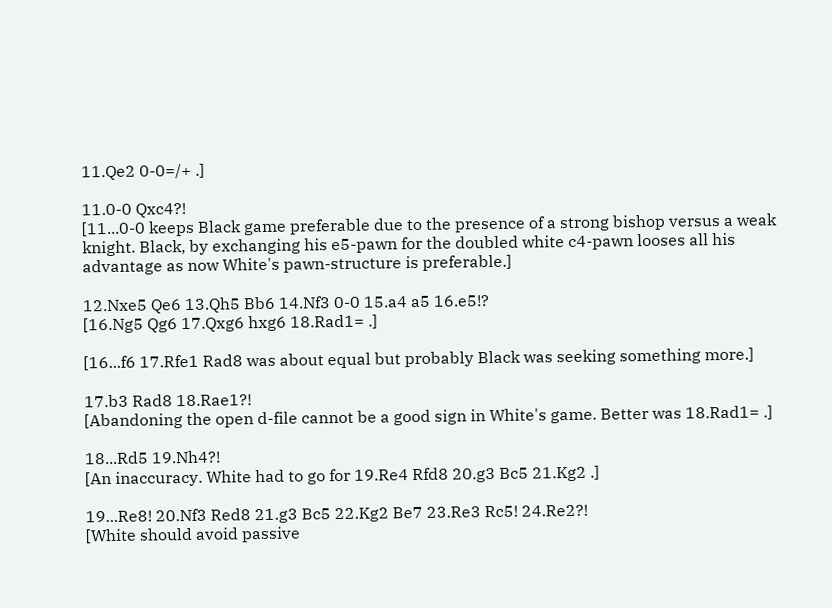11.Qe2 0-0=/+ .]

11.0-0 Qxc4?!
[11...0-0 keeps Black game preferable due to the presence of a strong bishop versus a weak knight. Black, by exchanging his e5-pawn for the doubled white c4-pawn looses all his advantage as now White's pawn-structure is preferable.]

12.Nxe5 Qe6 13.Qh5 Bb6 14.Nf3 0-0 15.a4 a5 16.e5!?
[16.Ng5 Qg6 17.Qxg6 hxg6 18.Rad1= .]

[16...f6 17.Rfe1 Rad8 was about equal but probably Black was seeking something more.]

17.b3 Rad8 18.Rae1?!
[Abandoning the open d-file cannot be a good sign in White's game. Better was 18.Rad1= .]

18...Rd5 19.Nh4?!
[An inaccuracy. White had to go for 19.Re4 Rfd8 20.g3 Bc5 21.Kg2 .]

19...Re8! 20.Nf3 Red8 21.g3 Bc5 22.Kg2 Be7 23.Re3 Rc5! 24.Re2?!
[White should avoid passive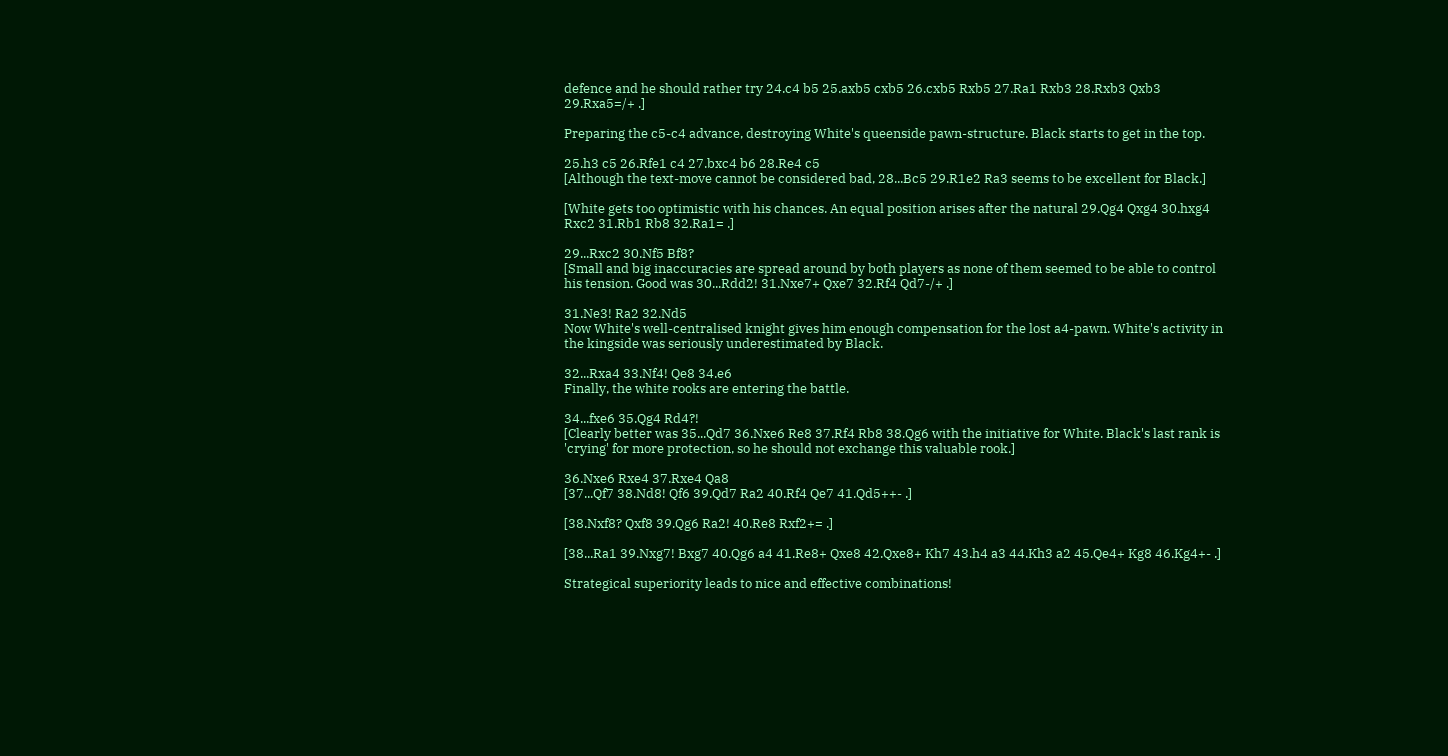defence and he should rather try 24.c4 b5 25.axb5 cxb5 26.cxb5 Rxb5 27.Ra1 Rxb3 28.Rxb3 Qxb3 29.Rxa5=/+ .]

Preparing the c5-c4 advance, destroying White's queenside pawn-structure. Black starts to get in the top.

25.h3 c5 26.Rfe1 c4 27.bxc4 b6 28.Re4 c5
[Although the text-move cannot be considered bad, 28...Bc5 29.R1e2 Ra3 seems to be excellent for Black.]

[White gets too optimistic with his chances. An equal position arises after the natural 29.Qg4 Qxg4 30.hxg4 Rxc2 31.Rb1 Rb8 32.Ra1= .]

29...Rxc2 30.Nf5 Bf8?
[Small and big inaccuracies are spread around by both players as none of them seemed to be able to control his tension. Good was 30...Rdd2! 31.Nxe7+ Qxe7 32.Rf4 Qd7-/+ .]

31.Ne3! Ra2 32.Nd5
Now White's well-centralised knight gives him enough compensation for the lost a4-pawn. White's activity in the kingside was seriously underestimated by Black.

32...Rxa4 33.Nf4! Qe8 34.e6
Finally, the white rooks are entering the battle.

34...fxe6 35.Qg4 Rd4?!
[Clearly better was 35...Qd7 36.Nxe6 Re8 37.Rf4 Rb8 38.Qg6 with the initiative for White. Black's last rank is 'crying' for more protection, so he should not exchange this valuable rook.]

36.Nxe6 Rxe4 37.Rxe4 Qa8
[37...Qf7 38.Nd8! Qf6 39.Qd7 Ra2 40.Rf4 Qe7 41.Qd5++- .]

[38.Nxf8? Qxf8 39.Qg6 Ra2! 40.Re8 Rxf2+= .]

[38...Ra1 39.Nxg7! Bxg7 40.Qg6 a4 41.Re8+ Qxe8 42.Qxe8+ Kh7 43.h4 a3 44.Kh3 a2 45.Qe4+ Kg8 46.Kg4+- .]

Strategical superiority leads to nice and effective combinations!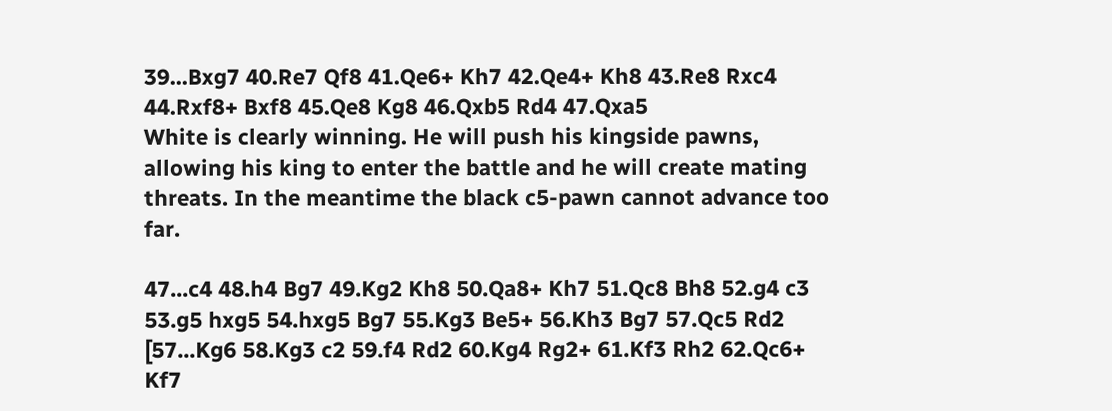39...Bxg7 40.Re7 Qf8 41.Qe6+ Kh7 42.Qe4+ Kh8 43.Re8 Rxc4 44.Rxf8+ Bxf8 45.Qe8 Kg8 46.Qxb5 Rd4 47.Qxa5
White is clearly winning. He will push his kingside pawns, allowing his king to enter the battle and he will create mating threats. In the meantime the black c5-pawn cannot advance too far.

47...c4 48.h4 Bg7 49.Kg2 Kh8 50.Qa8+ Kh7 51.Qc8 Bh8 52.g4 c3 53.g5 hxg5 54.hxg5 Bg7 55.Kg3 Be5+ 56.Kh3 Bg7 57.Qc5 Rd2
[57...Kg6 58.Kg3 c2 59.f4 Rd2 60.Kg4 Rg2+ 61.Kf3 Rh2 62.Qc6+ Kf7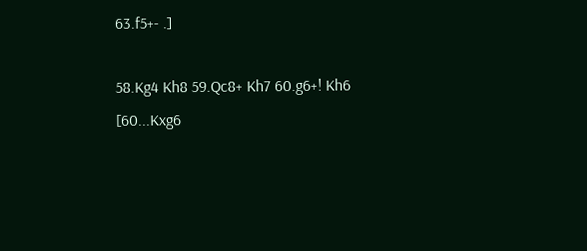63.f5+- .]

58.Kg4 Kh8 59.Qc8+ Kh7 60.g6+! Kh6
[60...Kxg6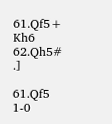61.Qf5+ Kh6 62.Qh5# .]

61.Qf5 1-0